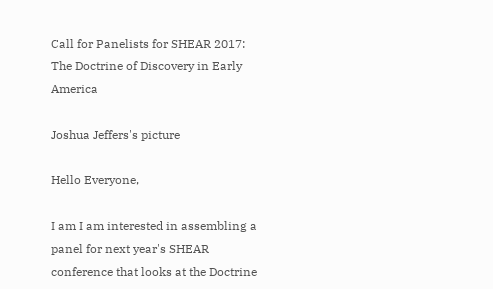Call for Panelists for SHEAR 2017: The Doctrine of Discovery in Early America

Joshua Jeffers's picture

Hello Everyone,

I am I am interested in assembling a panel for next year's SHEAR conference that looks at the Doctrine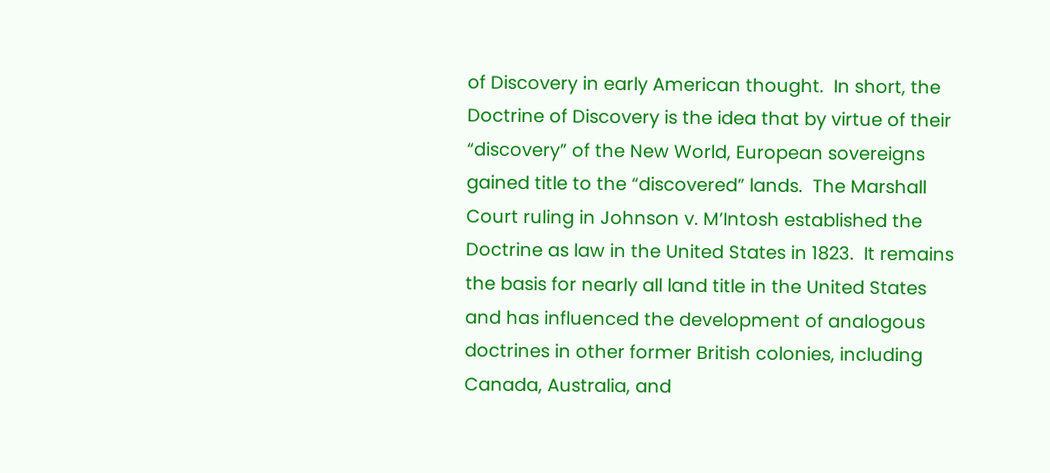of Discovery in early American thought.  In short, the Doctrine of Discovery is the idea that by virtue of their “discovery” of the New World, European sovereigns gained title to the “discovered” lands.  The Marshall Court ruling in Johnson v. M’Intosh established the Doctrine as law in the United States in 1823.  It remains the basis for nearly all land title in the United States and has influenced the development of analogous doctrines in other former British colonies, including Canada, Australia, and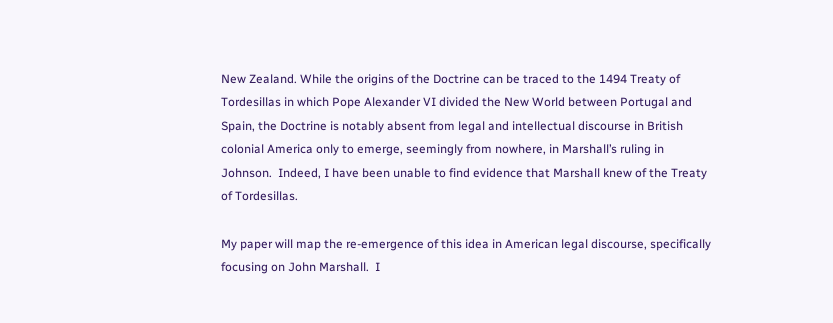New Zealand. While the origins of the Doctrine can be traced to the 1494 Treaty of Tordesillas in which Pope Alexander VI divided the New World between Portugal and Spain, the Doctrine is notably absent from legal and intellectual discourse in British colonial America only to emerge, seemingly from nowhere, in Marshall’s ruling in Johnson.  Indeed, I have been unable to find evidence that Marshall knew of the Treaty of Tordesillas.

My paper will map the re-emergence of this idea in American legal discourse, specifically focusing on John Marshall.  I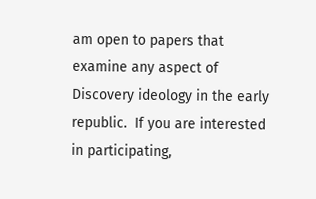am open to papers that examine any aspect of Discovery ideology in the early republic.  If you are interested in participating,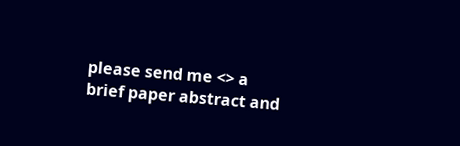please send me <> a brief paper abstract and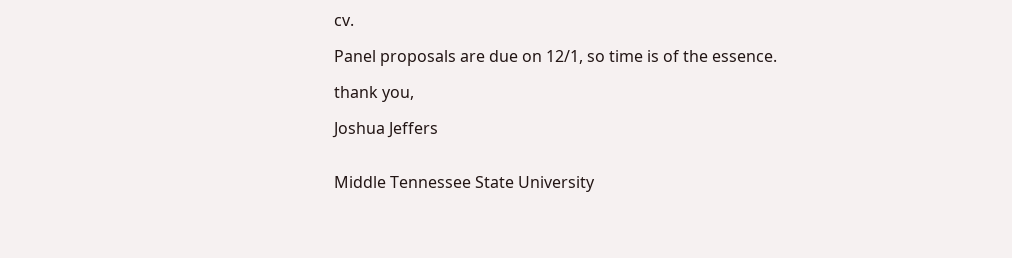cv.

Panel proposals are due on 12/1, so time is of the essence.

thank you,

Joshua Jeffers


Middle Tennessee State University